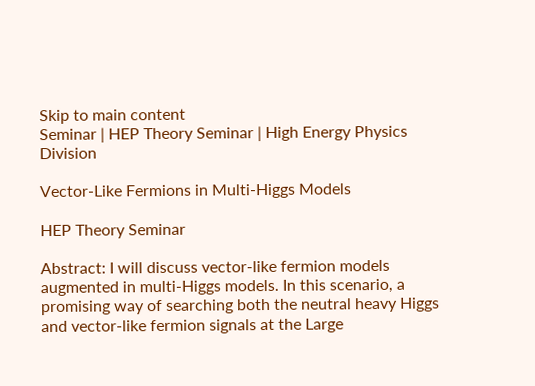Skip to main content
Seminar | HEP Theory Seminar | High Energy Physics Division

Vector-Like Fermions in Multi-Higgs Models

HEP Theory Seminar

Abstract: I will discuss vector-like fermion models augmented in multi-Higgs models. In this scenario, a promising way of searching both the neutral heavy Higgs and vector-like fermion signals at the Large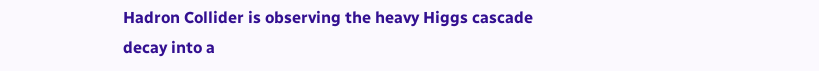Hadron Collider is observing the heavy Higgs cascade decay into a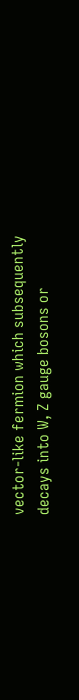vector-like fermion which subsequently decays into W, Z gauge bosons or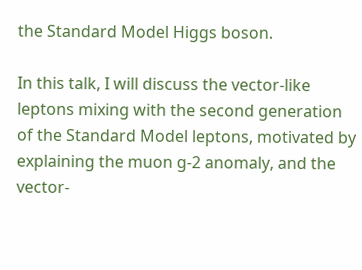the Standard Model Higgs boson.

In this talk, I will discuss the vector-like leptons mixing with the second generation of the Standard Model leptons, motivated by explaining the muon g-2 anomaly, and the vector-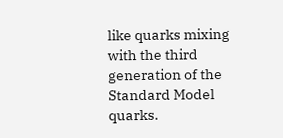like quarks mixing with the third generation of the Standard Model quarks.